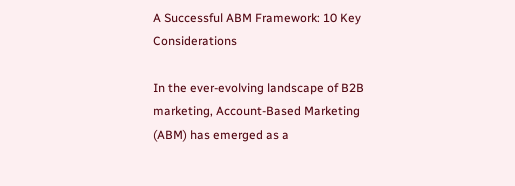A Successful ABM Framework: 10 Key Considerations

In the ever-evolving landscape of B2B marketing, Account-Based Marketing (ABM) has emerged as a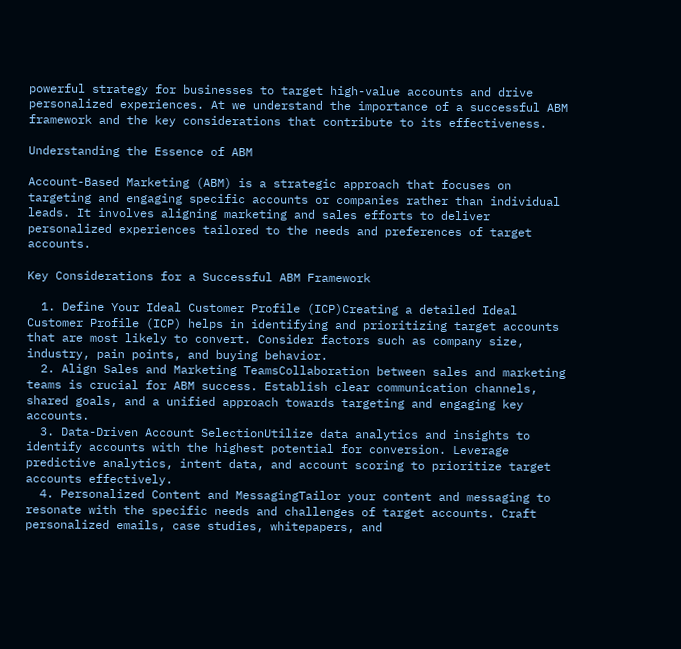powerful strategy for businesses to target high-value accounts and drive personalized experiences. At we understand the importance of a successful ABM framework and the key considerations that contribute to its effectiveness.

Understanding the Essence of ABM

Account-Based Marketing (ABM) is a strategic approach that focuses on targeting and engaging specific accounts or companies rather than individual leads. It involves aligning marketing and sales efforts to deliver personalized experiences tailored to the needs and preferences of target accounts.

Key Considerations for a Successful ABM Framework

  1. Define Your Ideal Customer Profile (ICP)Creating a detailed Ideal Customer Profile (ICP) helps in identifying and prioritizing target accounts that are most likely to convert. Consider factors such as company size, industry, pain points, and buying behavior.
  2. Align Sales and Marketing TeamsCollaboration between sales and marketing teams is crucial for ABM success. Establish clear communication channels, shared goals, and a unified approach towards targeting and engaging key accounts.
  3. Data-Driven Account SelectionUtilize data analytics and insights to identify accounts with the highest potential for conversion. Leverage predictive analytics, intent data, and account scoring to prioritize target accounts effectively.
  4. Personalized Content and MessagingTailor your content and messaging to resonate with the specific needs and challenges of target accounts. Craft personalized emails, case studies, whitepapers, and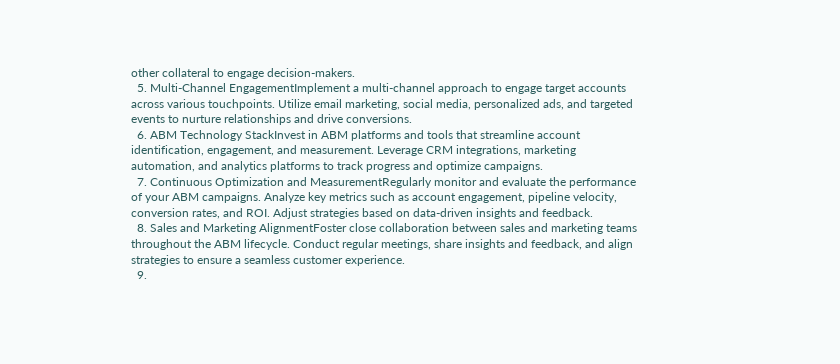other collateral to engage decision-makers.
  5. Multi-Channel EngagementImplement a multi-channel approach to engage target accounts across various touchpoints. Utilize email marketing, social media, personalized ads, and targeted events to nurture relationships and drive conversions.
  6. ABM Technology StackInvest in ABM platforms and tools that streamline account identification, engagement, and measurement. Leverage CRM integrations, marketing automation, and analytics platforms to track progress and optimize campaigns.
  7. Continuous Optimization and MeasurementRegularly monitor and evaluate the performance of your ABM campaigns. Analyze key metrics such as account engagement, pipeline velocity, conversion rates, and ROI. Adjust strategies based on data-driven insights and feedback.
  8. Sales and Marketing AlignmentFoster close collaboration between sales and marketing teams throughout the ABM lifecycle. Conduct regular meetings, share insights and feedback, and align strategies to ensure a seamless customer experience.
  9.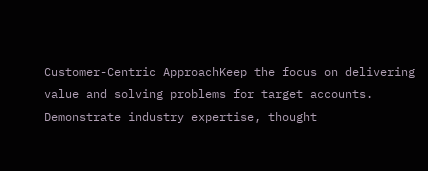Customer-Centric ApproachKeep the focus on delivering value and solving problems for target accounts. Demonstrate industry expertise, thought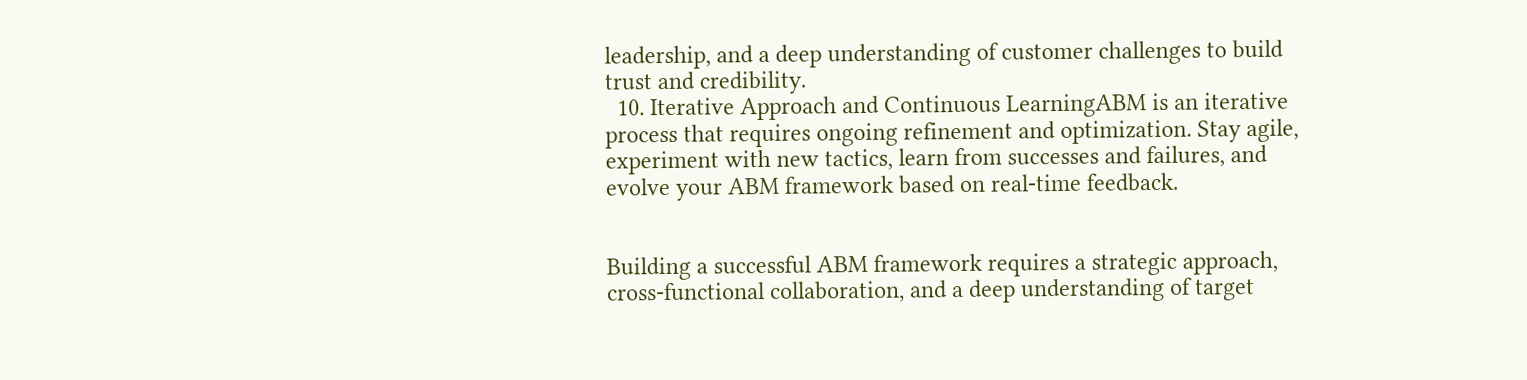leadership, and a deep understanding of customer challenges to build trust and credibility.
  10. Iterative Approach and Continuous LearningABM is an iterative process that requires ongoing refinement and optimization. Stay agile, experiment with new tactics, learn from successes and failures, and evolve your ABM framework based on real-time feedback.


Building a successful ABM framework requires a strategic approach, cross-functional collaboration, and a deep understanding of target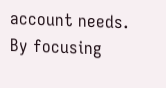account needs. By focusing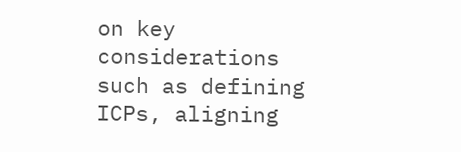on key considerations such as defining ICPs, aligning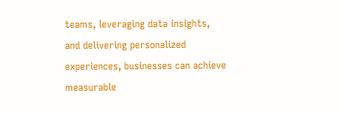teams, leveraging data insights, and delivering personalized experiences, businesses can achieve measurable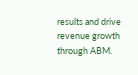results and drive revenue growth through ABM.